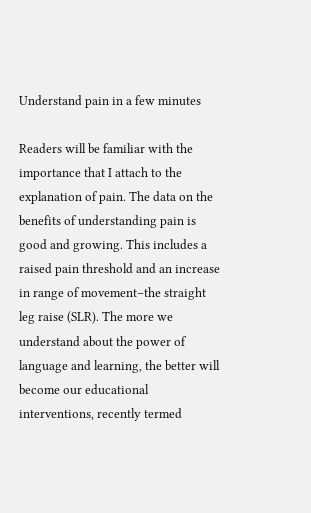Understand pain in a few minutes

Readers will be familiar with the importance that I attach to the explanation of pain. The data on the benefits of understanding pain is good and growing. This includes a raised pain threshold and an increase in range of movement–the straight leg raise (SLR). The more we understand about the power of language and learning, the better will become our educational interventions, recently termed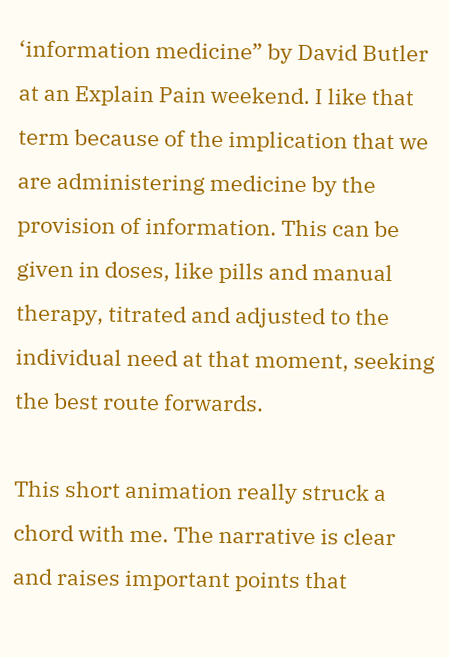‘information medicine” by David Butler at an Explain Pain weekend. I like that term because of the implication that we are administering medicine by the provision of information. This can be given in doses, like pills and manual therapy, titrated and adjusted to the individual need at that moment, seeking the best route forwards.

This short animation really struck a chord with me. The narrative is clear and raises important points that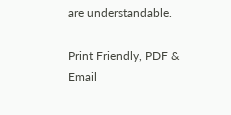are understandable.

Print Friendly, PDF & Email